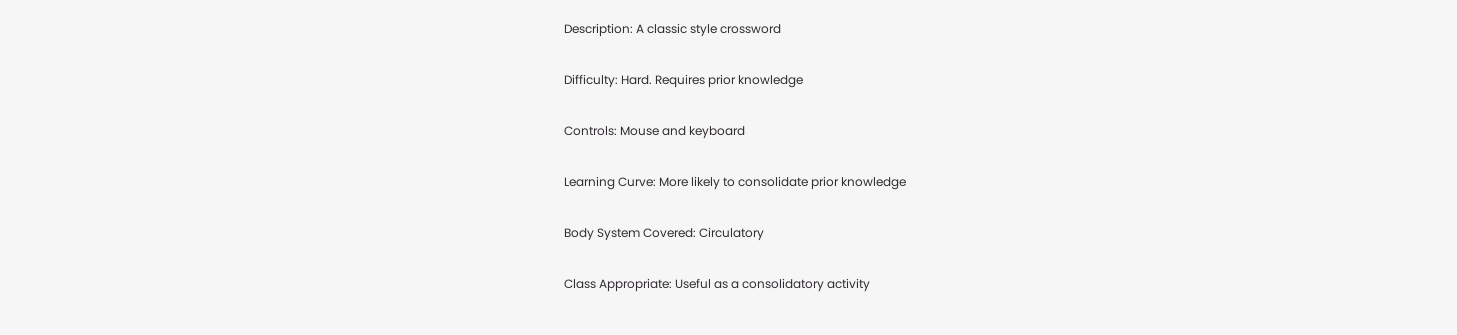Description: A classic style crossword

Difficulty: Hard. Requires prior knowledge

Controls: Mouse and keyboard

Learning Curve: More likely to consolidate prior knowledge

Body System Covered: Circulatory

Class Appropriate: Useful as a consolidatory activity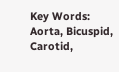Key Words: Aorta, Bicuspid, Carotid,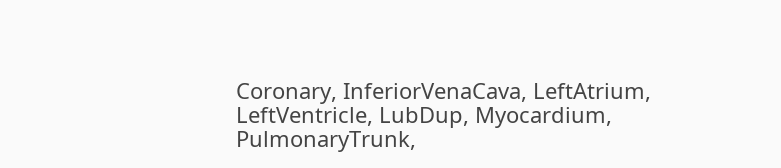Coronary, InferiorVenaCava, LeftAtrium, LeftVentricle, LubDup, Myocardium, PulmonaryTrunk,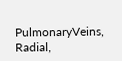PulmonaryVeins, Radial,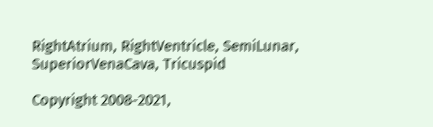RightAtrium, RightVentricle, SemiLunar, SuperiorVenaCava, Tricuspid

Copyright 2008-2021,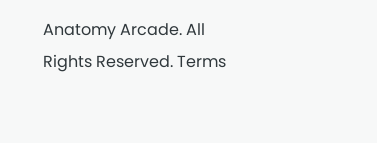Anatomy Arcade. All Rights Reserved. Terms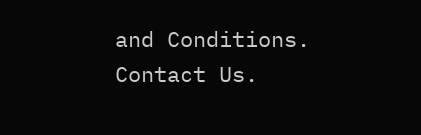and Conditions. Contact Us.